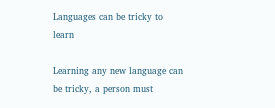Languages can be tricky to learn

Learning any new language can be tricky, a person must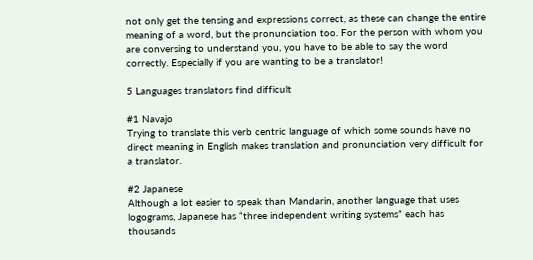not only get the tensing and expressions correct, as these can change the entire meaning of a word, but the pronunciation too. For the person with whom you are conversing to understand you, you have to be able to say the word correctly. Especially if you are wanting to be a translator!

5 Languages translators find difficult

#1 Navajo
Trying to translate this verb centric language of which some sounds have no direct meaning in English makes translation and pronunciation very difficult for a translator.

#2 Japanese
Although a lot easier to speak than Mandarin, another language that uses logograms, Japanese has “three independent writing systems” each has thousands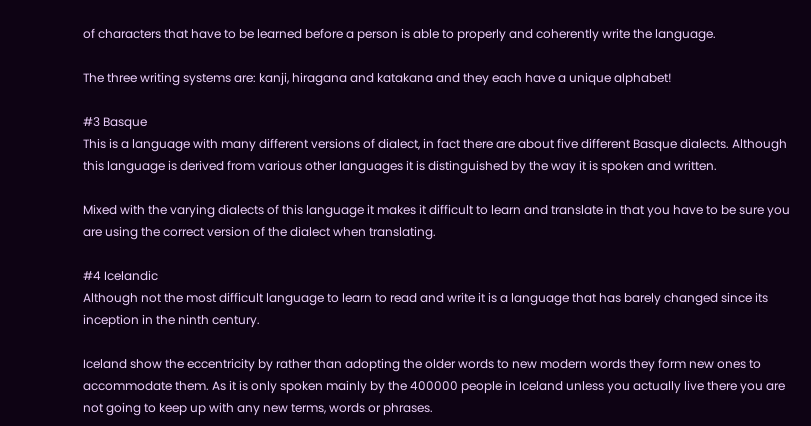of characters that have to be learned before a person is able to properly and coherently write the language.

The three writing systems are: kanji, hiragana and katakana and they each have a unique alphabet!

#3 Basque
This is a language with many different versions of dialect, in fact there are about five different Basque dialects. Although this language is derived from various other languages it is distinguished by the way it is spoken and written.

Mixed with the varying dialects of this language it makes it difficult to learn and translate in that you have to be sure you are using the correct version of the dialect when translating.

#4 Icelandic
Although not the most difficult language to learn to read and write it is a language that has barely changed since its inception in the ninth century.

Iceland show the eccentricity by rather than adopting the older words to new modern words they form new ones to accommodate them. As it is only spoken mainly by the 400000 people in Iceland unless you actually live there you are not going to keep up with any new terms, words or phrases.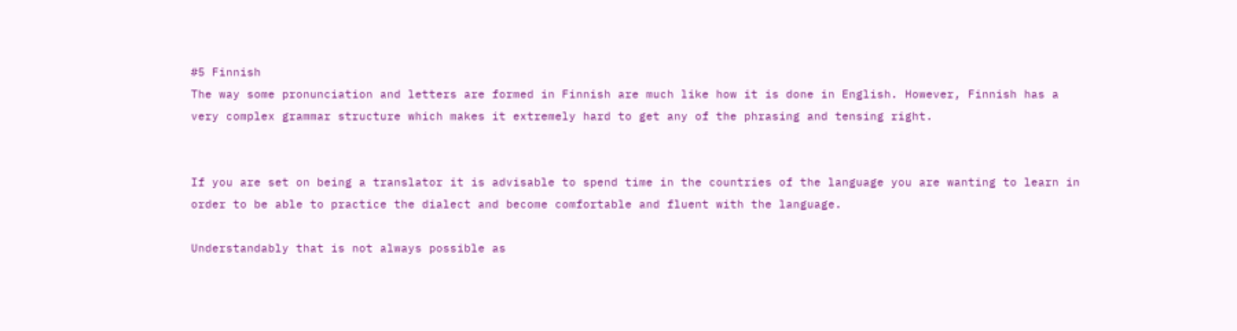#5 Finnish
The way some pronunciation and letters are formed in Finnish are much like how it is done in English. However, Finnish has a very complex grammar structure which makes it extremely hard to get any of the phrasing and tensing right.


If you are set on being a translator it is advisable to spend time in the countries of the language you are wanting to learn in order to be able to practice the dialect and become comfortable and fluent with the language.

Understandably that is not always possible as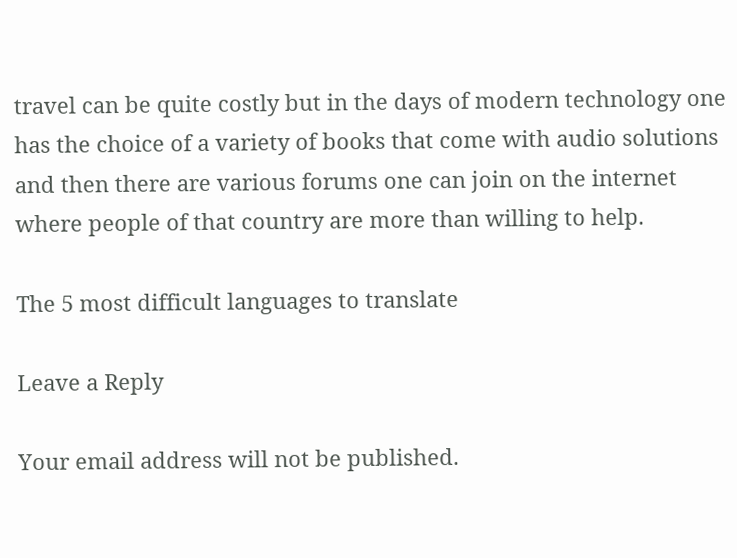travel can be quite costly but in the days of modern technology one has the choice of a variety of books that come with audio solutions and then there are various forums one can join on the internet where people of that country are more than willing to help.

The 5 most difficult languages to translate

Leave a Reply

Your email address will not be published.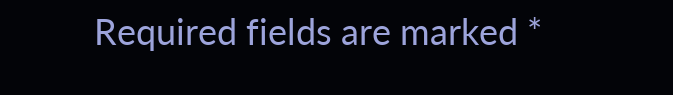Required fields are marked *